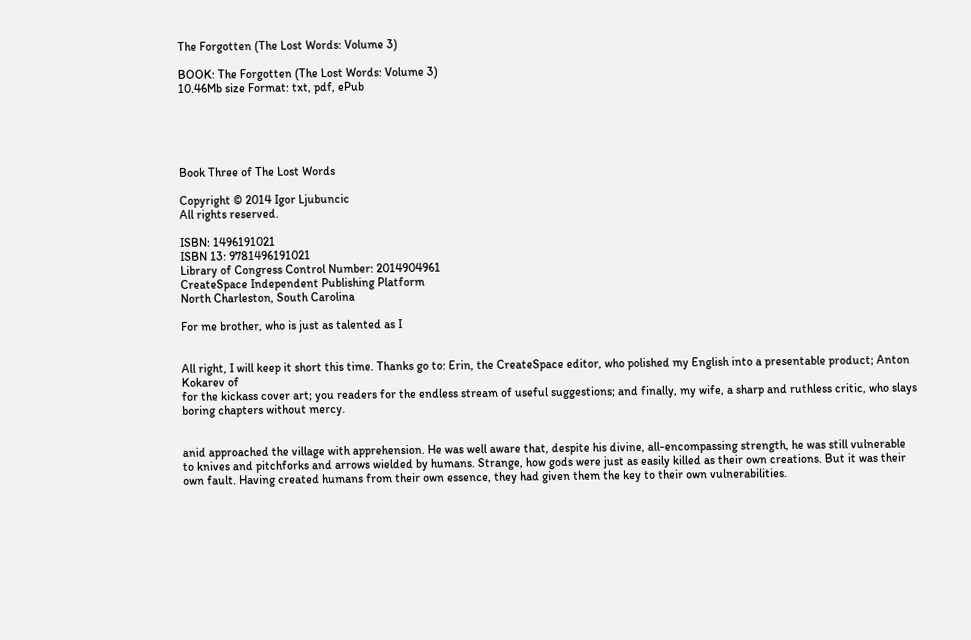The Forgotten (The Lost Words: Volume 3)

BOOK: The Forgotten (The Lost Words: Volume 3)
10.46Mb size Format: txt, pdf, ePub





Book Three of The Lost Words

Copyright © 2014 Igor Ljubuncic
All rights reserved.

ISBN: 1496191021
ISBN 13: 9781496191021
Library of Congress Control Number: 2014904961
CreateSpace Independent Publishing Platform
North Charleston, South Carolina

For me brother, who is just as talented as I


All right, I will keep it short this time. Thanks go to: Erin, the CreateSpace editor, who polished my English into a presentable product; Anton Kokarev of
for the kickass cover art; you readers for the endless stream of useful suggestions; and finally, my wife, a sharp and ruthless critic, who slays boring chapters without mercy.


anid approached the village with apprehension. He was well aware that, despite his divine, all-encompassing strength, he was still vulnerable to knives and pitchforks and arrows wielded by humans. Strange, how gods were just as easily killed as their own creations. But it was their own fault. Having created humans from their own essence, they had given them the key to their own vulnerabilities.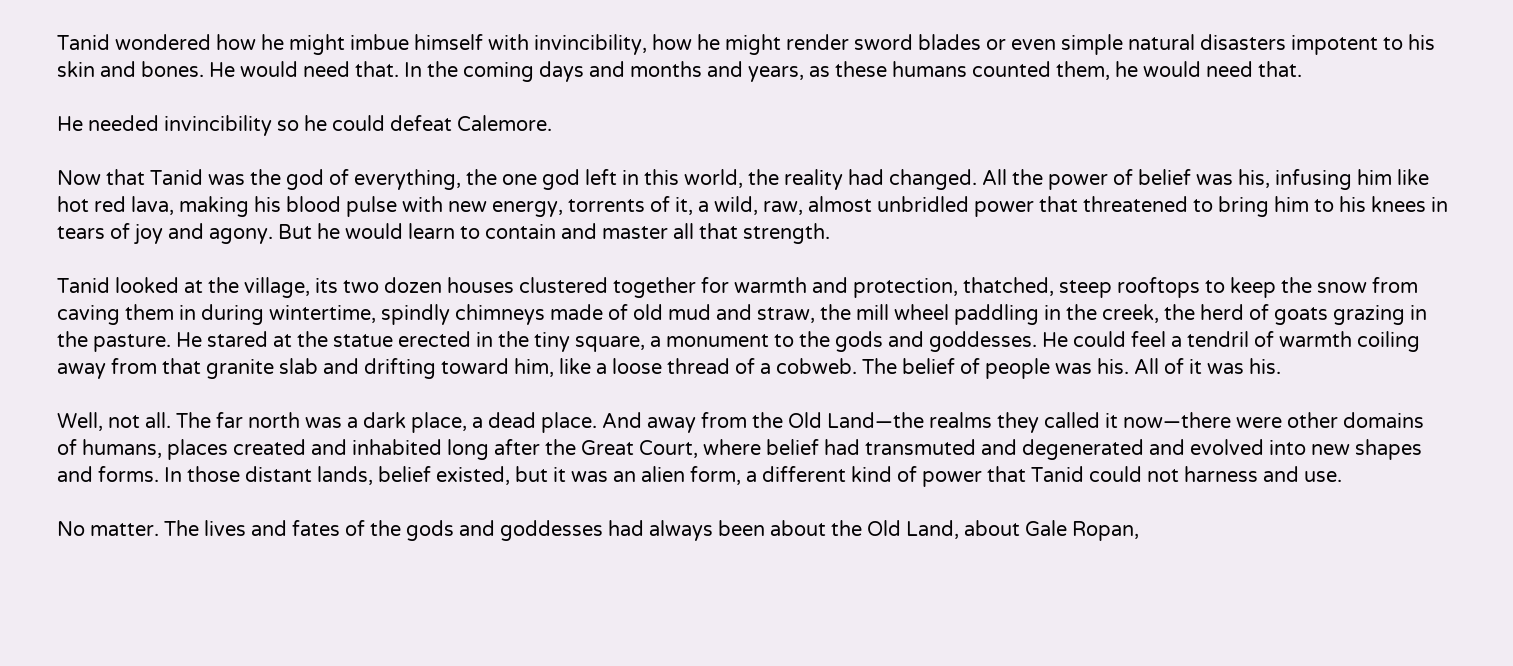Tanid wondered how he might imbue himself with invincibility, how he might render sword blades or even simple natural disasters impotent to his skin and bones. He would need that. In the coming days and months and years, as these humans counted them, he would need that.

He needed invincibility so he could defeat Calemore.

Now that Tanid was the god of everything, the one god left in this world, the reality had changed. All the power of belief was his, infusing him like hot red lava, making his blood pulse with new energy, torrents of it, a wild, raw, almost unbridled power that threatened to bring him to his knees in tears of joy and agony. But he would learn to contain and master all that strength.

Tanid looked at the village, its two dozen houses clustered together for warmth and protection, thatched, steep rooftops to keep the snow from caving them in during wintertime, spindly chimneys made of old mud and straw, the mill wheel paddling in the creek, the herd of goats grazing in the pasture. He stared at the statue erected in the tiny square, a monument to the gods and goddesses. He could feel a tendril of warmth coiling away from that granite slab and drifting toward him, like a loose thread of a cobweb. The belief of people was his. All of it was his.

Well, not all. The far north was a dark place, a dead place. And away from the Old Land—the realms they called it now—there were other domains of humans, places created and inhabited long after the Great Court, where belief had transmuted and degenerated and evolved into new shapes and forms. In those distant lands, belief existed, but it was an alien form, a different kind of power that Tanid could not harness and use.

No matter. The lives and fates of the gods and goddesses had always been about the Old Land, about Gale Ropan,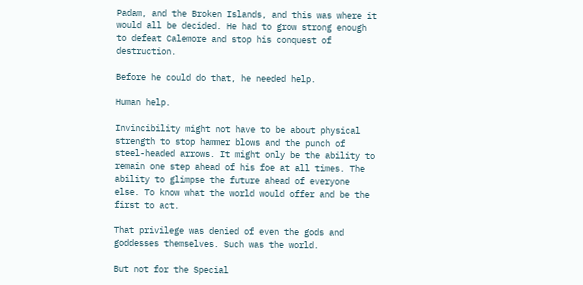Padam, and the Broken Islands, and this was where it would all be decided. He had to grow strong enough to defeat Calemore and stop his conquest of destruction.

Before he could do that, he needed help.

Human help.

Invincibility might not have to be about physical strength to stop hammer blows and the punch of steel-headed arrows. It might only be the ability to remain one step ahead of his foe at all times. The ability to glimpse the future ahead of everyone else. To know what the world would offer and be the first to act.

That privilege was denied of even the gods and goddesses themselves. Such was the world.

But not for the Special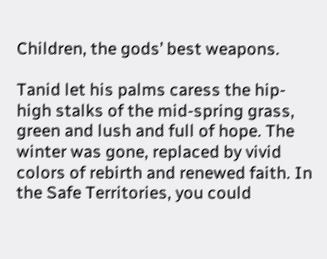Children, the gods’ best weapons.

Tanid let his palms caress the hip-high stalks of the mid-spring grass, green and lush and full of hope. The winter was gone, replaced by vivid colors of rebirth and renewed faith. In the Safe Territories, you could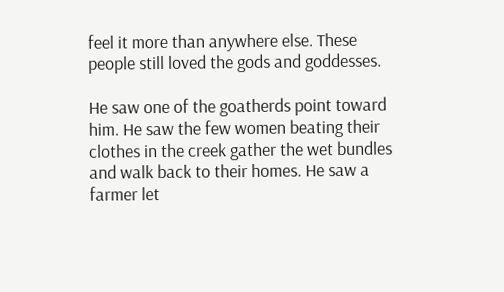feel it more than anywhere else. These people still loved the gods and goddesses.

He saw one of the goatherds point toward him. He saw the few women beating their clothes in the creek gather the wet bundles and walk back to their homes. He saw a farmer let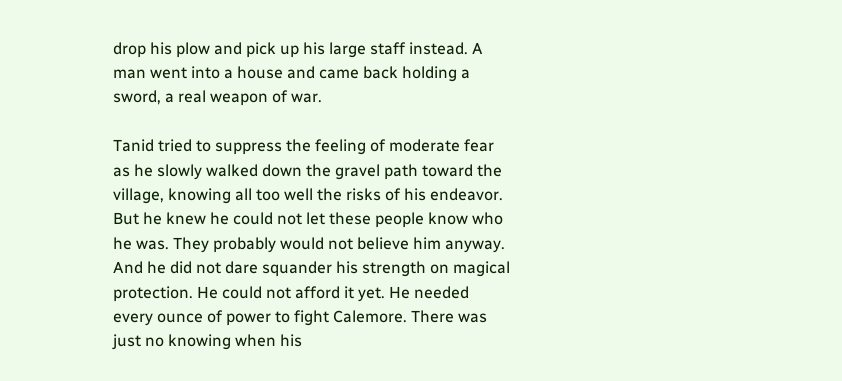drop his plow and pick up his large staff instead. A man went into a house and came back holding a sword, a real weapon of war.

Tanid tried to suppress the feeling of moderate fear as he slowly walked down the gravel path toward the village, knowing all too well the risks of his endeavor. But he knew he could not let these people know who he was. They probably would not believe him anyway. And he did not dare squander his strength on magical protection. He could not afford it yet. He needed every ounce of power to fight Calemore. There was just no knowing when his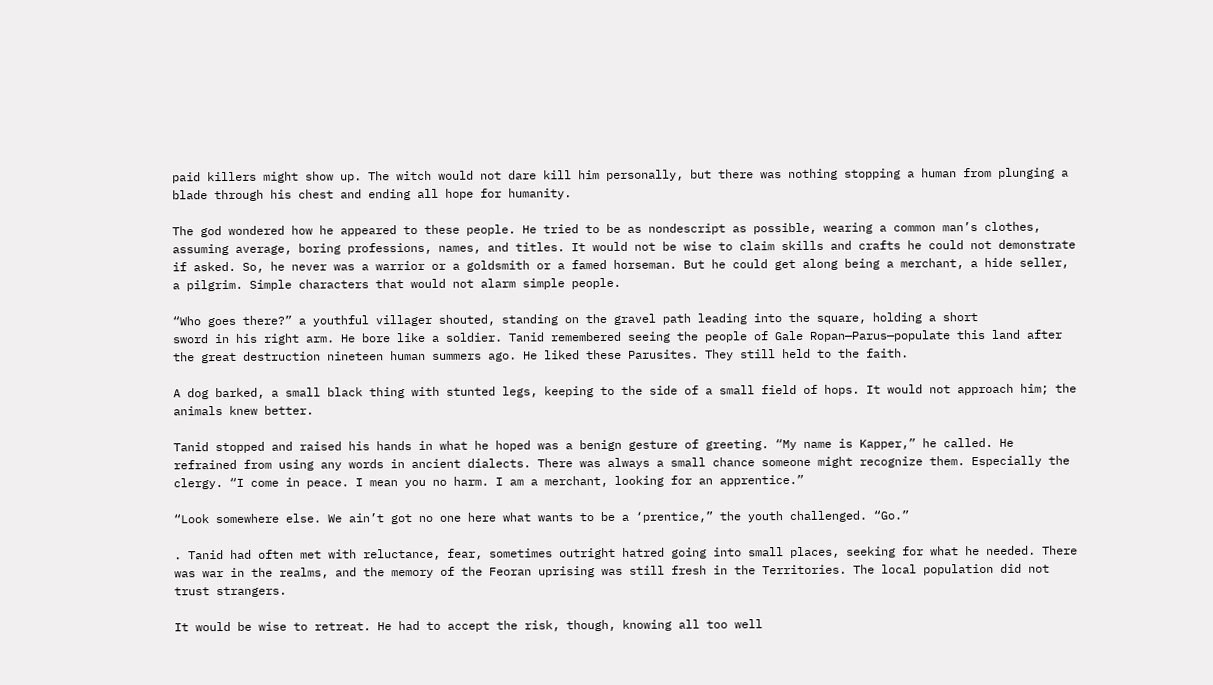paid killers might show up. The witch would not dare kill him personally, but there was nothing stopping a human from plunging a blade through his chest and ending all hope for humanity.

The god wondered how he appeared to these people. He tried to be as nondescript as possible, wearing a common man’s clothes, assuming average, boring professions, names, and titles. It would not be wise to claim skills and crafts he could not demonstrate if asked. So, he never was a warrior or a goldsmith or a famed horseman. But he could get along being a merchant, a hide seller, a pilgrim. Simple characters that would not alarm simple people.

“Who goes there?” a youthful villager shouted, standing on the gravel path leading into the square, holding a short
sword in his right arm. He bore like a soldier. Tanid remembered seeing the people of Gale Ropan—Parus—populate this land after the great destruction nineteen human summers ago. He liked these Parusites. They still held to the faith.

A dog barked, a small black thing with stunted legs, keeping to the side of a small field of hops. It would not approach him; the animals knew better.

Tanid stopped and raised his hands in what he hoped was a benign gesture of greeting. “My name is Kapper,” he called. He refrained from using any words in ancient dialects. There was always a small chance someone might recognize them. Especially the clergy. “I come in peace. I mean you no harm. I am a merchant, looking for an apprentice.”

“Look somewhere else. We ain’t got no one here what wants to be a ‘prentice,” the youth challenged. “Go.”

. Tanid had often met with reluctance, fear, sometimes outright hatred going into small places, seeking for what he needed. There was war in the realms, and the memory of the Feoran uprising was still fresh in the Territories. The local population did not trust strangers.

It would be wise to retreat. He had to accept the risk, though, knowing all too well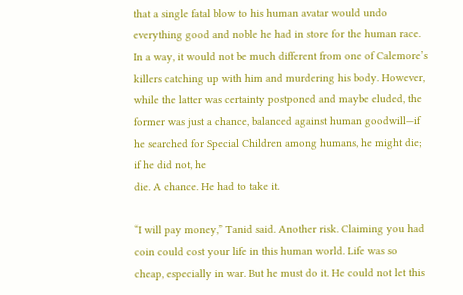that a single fatal blow to his human avatar would undo everything good and noble he had in store for the human race. In a way, it would not be much different from one of Calemore’s killers catching up with him and murdering his body. However, while the latter was certainty postponed and maybe eluded, the former was just a chance, balanced against human goodwill—if he searched for Special Children among humans, he might die; if he did not, he
die. A chance. He had to take it.

“I will pay money,” Tanid said. Another risk. Claiming you had coin could cost your life in this human world. Life was so
cheap, especially in war. But he must do it. He could not let this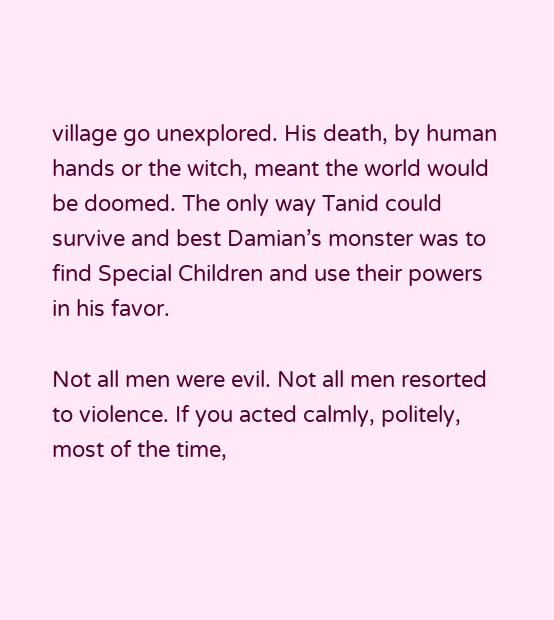village go unexplored. His death, by human hands or the witch, meant the world would be doomed. The only way Tanid could survive and best Damian’s monster was to find Special Children and use their powers in his favor.

Not all men were evil. Not all men resorted to violence. If you acted calmly, politely, most of the time,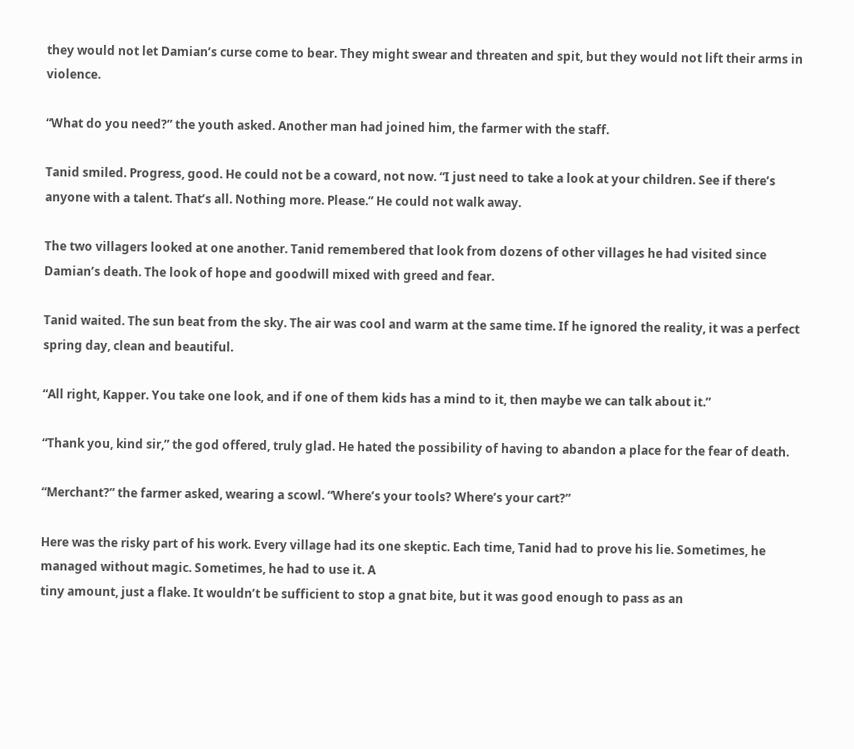they would not let Damian’s curse come to bear. They might swear and threaten and spit, but they would not lift their arms in violence.

“What do you need?” the youth asked. Another man had joined him, the farmer with the staff.

Tanid smiled. Progress, good. He could not be a coward, not now. “I just need to take a look at your children. See if there’s anyone with a talent. That’s all. Nothing more. Please.” He could not walk away.

The two villagers looked at one another. Tanid remembered that look from dozens of other villages he had visited since Damian’s death. The look of hope and goodwill mixed with greed and fear.

Tanid waited. The sun beat from the sky. The air was cool and warm at the same time. If he ignored the reality, it was a perfect spring day, clean and beautiful.

“All right, Kapper. You take one look, and if one of them kids has a mind to it, then maybe we can talk about it.”

“Thank you, kind sir,” the god offered, truly glad. He hated the possibility of having to abandon a place for the fear of death.

“Merchant?” the farmer asked, wearing a scowl. “Where’s your tools? Where’s your cart?”

Here was the risky part of his work. Every village had its one skeptic. Each time, Tanid had to prove his lie. Sometimes, he managed without magic. Sometimes, he had to use it. A
tiny amount, just a flake. It wouldn’t be sufficient to stop a gnat bite, but it was good enough to pass as an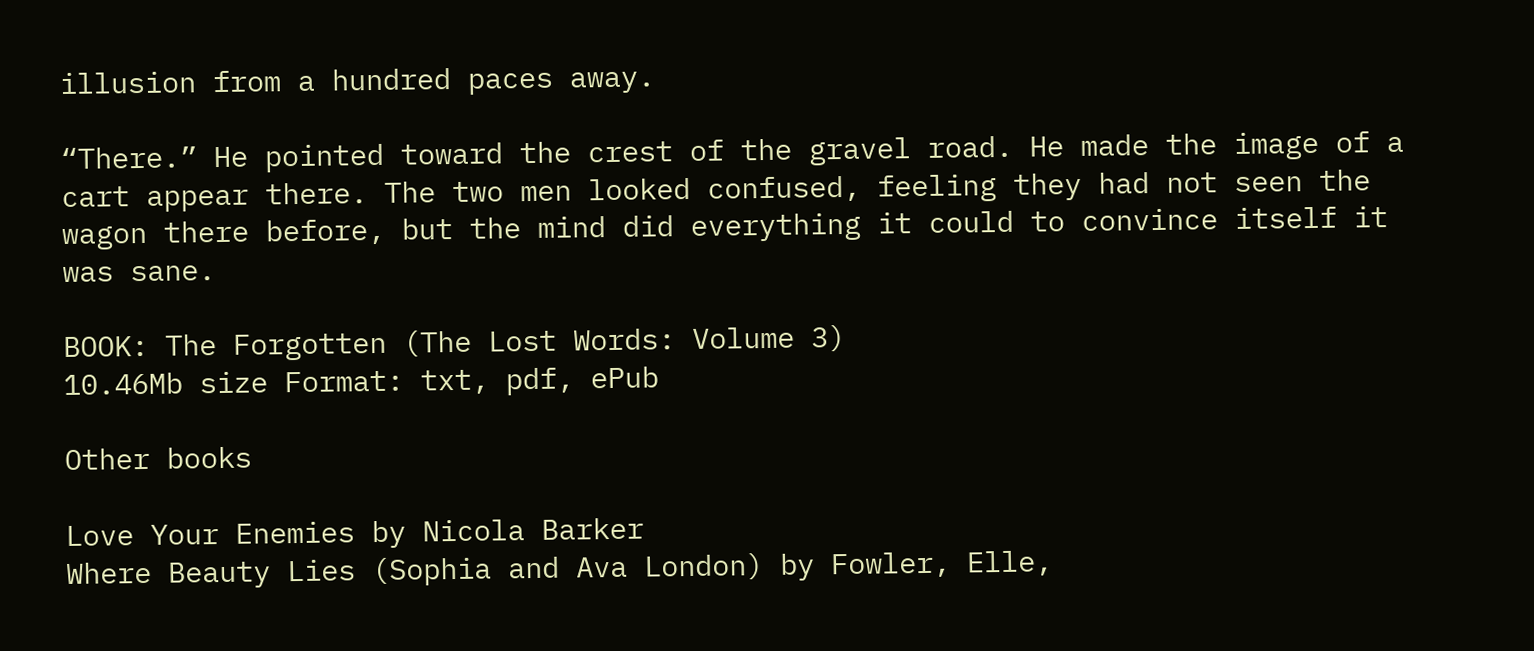illusion from a hundred paces away.

“There.” He pointed toward the crest of the gravel road. He made the image of a cart appear there. The two men looked confused, feeling they had not seen the wagon there before, but the mind did everything it could to convince itself it was sane.

BOOK: The Forgotten (The Lost Words: Volume 3)
10.46Mb size Format: txt, pdf, ePub

Other books

Love Your Enemies by Nicola Barker
Where Beauty Lies (Sophia and Ava London) by Fowler, Elle,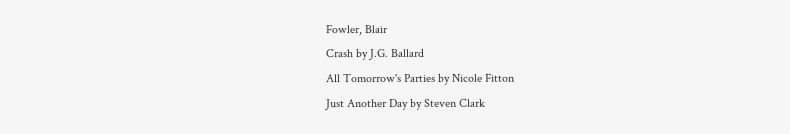Fowler, Blair
Crash by J.G. Ballard
All Tomorrow's Parties by Nicole Fitton
Just Another Day by Steven Clark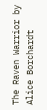The Raven Warrior by Alice Borchardt